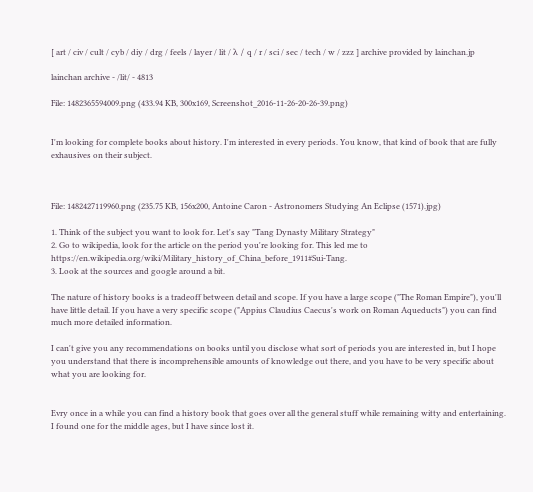[ art / civ / cult / cyb / diy / drg / feels / layer / lit / λ / q / r / sci / sec / tech / w / zzz ] archive provided by lainchan.jp

lainchan archive - /lit/ - 4813

File: 1482365594009.png (433.94 KB, 300x169, Screenshot_2016-11-26-20-26-39.png)


I'm looking for complete books about history. I'm interested in every periods. You know, that kind of book that are fully exhausives on their subject.



File: 1482427119960.png (235.75 KB, 156x200, Antoine Caron - Astronomers Studying An Eclipse (1571).jpg)

1. Think of the subject you want to look for. Let's say "Tang Dynasty Military Strategy"
2. Go to wikipedia, look for the article on the period you're looking for. This led me to https://en.wikipedia.org/wiki/Military_history_of_China_before_1911#Sui-Tang.
3. Look at the sources and google around a bit.

The nature of history books is a tradeoff between detail and scope. If you have a large scope ("The Roman Empire"), you'll have little detail. If you have a very specific scope ("Appius Claudius Caecus's work on Roman Aqueducts") you can find much more detailed information.

I can't give you any recommendations on books until you disclose what sort of periods you are interested in, but I hope you understand that there is incomprehensible amounts of knowledge out there, and you have to be very specific about what you are looking for.


Evry once in a while you can find a history book that goes over all the general stuff while remaining witty and entertaining. I found one for the middle ages, but I have since lost it.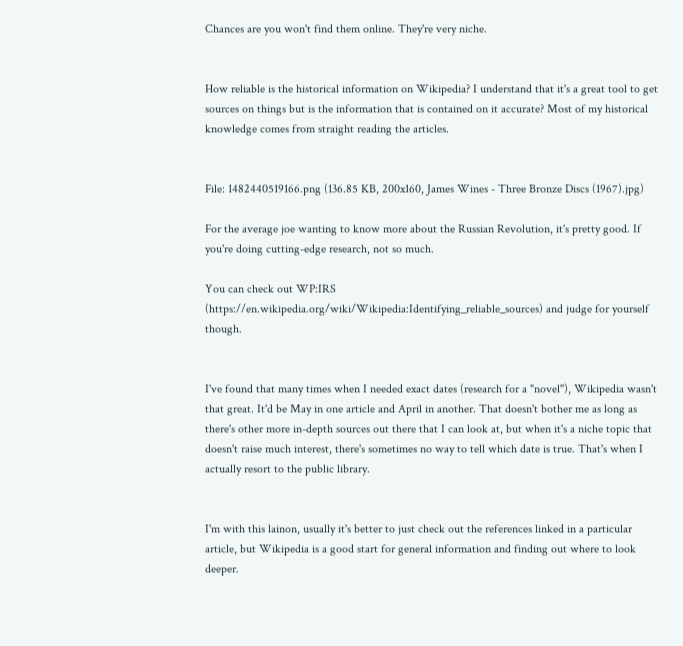Chances are you won't find them online. They're very niche.


How reliable is the historical information on Wikipedia? I understand that it's a great tool to get sources on things but is the information that is contained on it accurate? Most of my historical knowledge comes from straight reading the articles.


File: 1482440519166.png (136.85 KB, 200x160, James Wines - Three Bronze Discs (1967).jpg)

For the average joe wanting to know more about the Russian Revolution, it's pretty good. If you're doing cutting-edge research, not so much.

You can check out WP:IRS (https://en.wikipedia.org/wiki/Wikipedia:Identifying_reliable_sources) and judge for yourself though.


I've found that many times when I needed exact dates (research for a "novel"), Wikipedia wasn't that great. It'd be May in one article and April in another. That doesn't bother me as long as there's other more in-depth sources out there that I can look at, but when it's a niche topic that doesn't raise much interest, there's sometimes no way to tell which date is true. That's when I actually resort to the public library.


I'm with this lainon, usually it's better to just check out the references linked in a particular article, but Wikipedia is a good start for general information and finding out where to look deeper.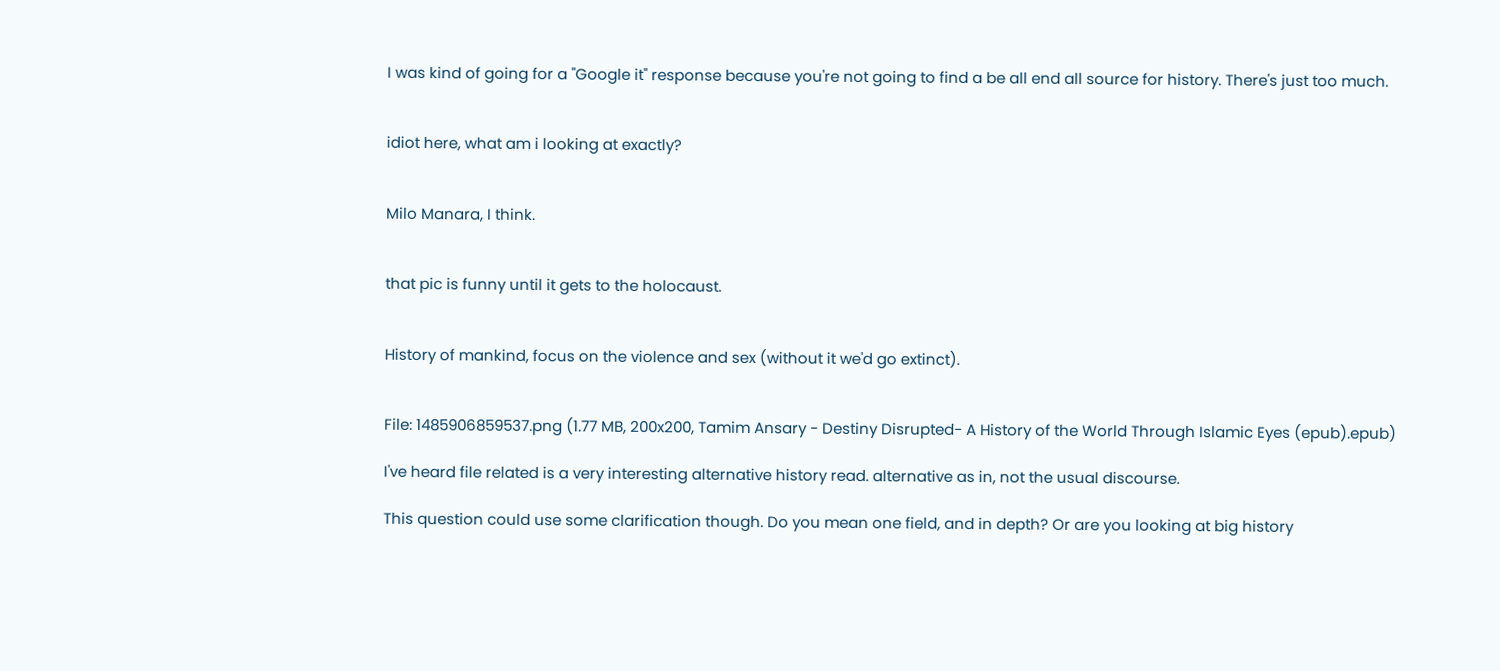I was kind of going for a "Google it" response because you're not going to find a be all end all source for history. There's just too much.


idiot here, what am i looking at exactly?


Milo Manara, I think.


that pic is funny until it gets to the holocaust.


History of mankind, focus on the violence and sex (without it we'd go extinct).


File: 1485906859537.png (1.77 MB, 200x200, Tamim Ansary - Destiny Disrupted- A History of the World Through Islamic Eyes (epub).epub)

I've heard file related is a very interesting alternative history read. alternative as in, not the usual discourse.

This question could use some clarification though. Do you mean one field, and in depth? Or are you looking at big history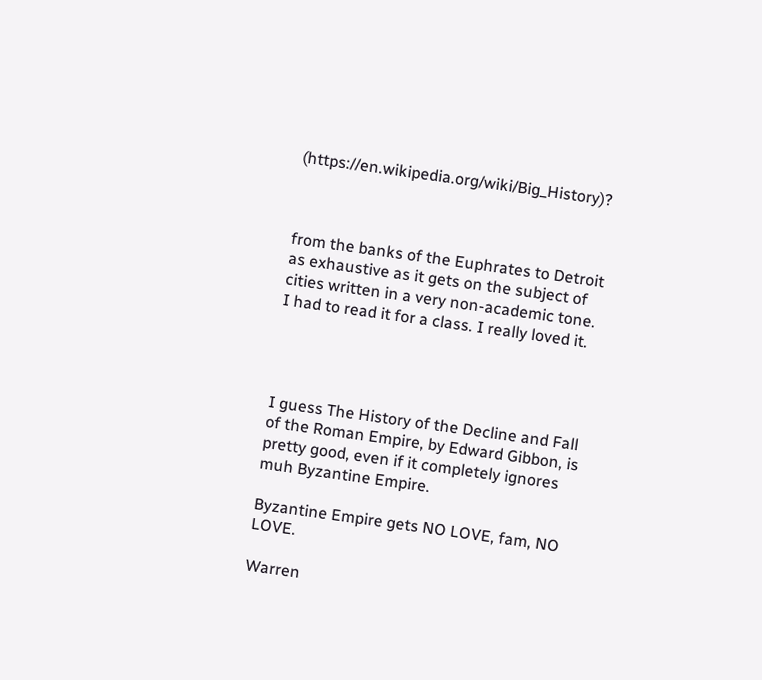(https://en.wikipedia.org/wiki/Big_History)?



from the banks of the Euphrates to Detroit as exhaustive as it gets on the subject of cities written in a very non-academic tone. I had to read it for a class. I really loved it.




I guess The History of the Decline and Fall of the Roman Empire, by Edward Gibbon, is pretty good, even if it completely ignores muh Byzantine Empire.

Byzantine Empire gets NO LOVE, fam, NO LOVE.

Warren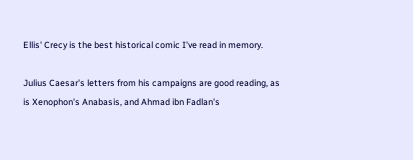Ellis' Crecy is the best historical comic I've read in memory.

Julius Caesar's letters from his campaigns are good reading, as is Xenophon's Anabasis, and Ahmad ibn Fadlan's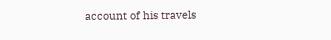account of his travels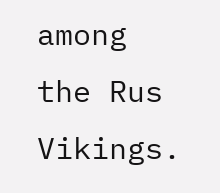among the Rus Vikings.